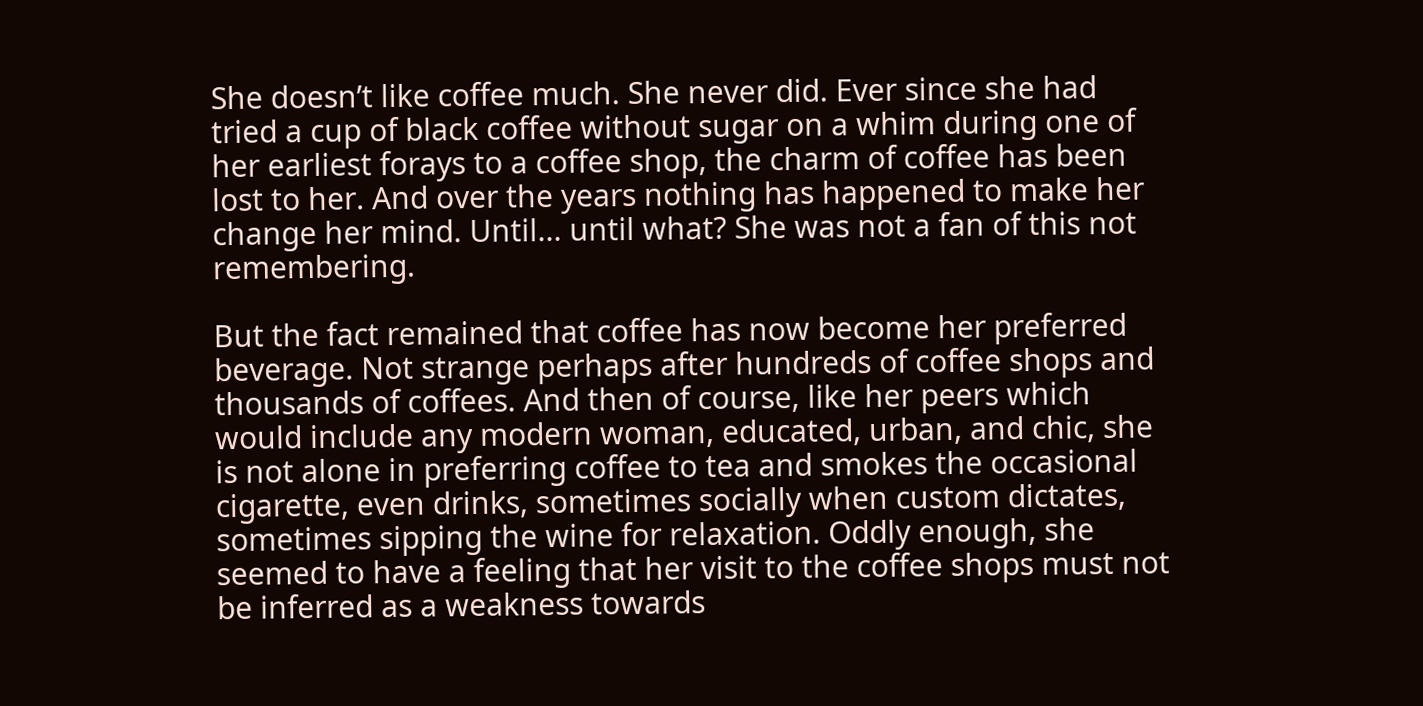She doesn’t like coffee much. She never did. Ever since she had tried a cup of black coffee without sugar on a whim during one of her earliest forays to a coffee shop, the charm of coffee has been lost to her. And over the years nothing has happened to make her change her mind. Until... until what? She was not a fan of this not remembering.

But the fact remained that coffee has now become her preferred beverage. Not strange perhaps after hundreds of coffee shops and thousands of coffees. And then of course, like her peers which would include any modern woman, educated, urban, and chic, she is not alone in preferring coffee to tea and smokes the occasional cigarette, even drinks, sometimes socially when custom dictates, sometimes sipping the wine for relaxation. Oddly enough, she seemed to have a feeling that her visit to the coffee shops must not be inferred as a weakness towards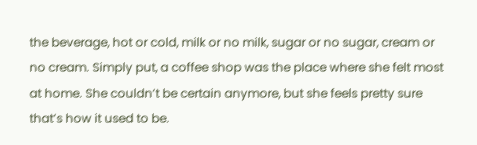the beverage, hot or cold, milk or no milk, sugar or no sugar, cream or no cream. Simply put, a coffee shop was the place where she felt most at home. She couldn’t be certain anymore, but she feels pretty sure that’s how it used to be.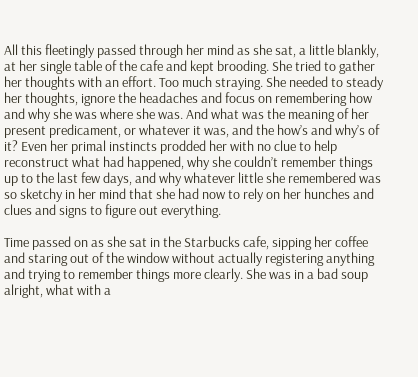All this fleetingly passed through her mind as she sat, a little blankly, at her single table of the cafe and kept brooding. She tried to gather her thoughts with an effort. Too much straying. She needed to steady her thoughts, ignore the headaches and focus on remembering how and why she was where she was. And what was the meaning of her present predicament, or whatever it was, and the how’s and why’s of it? Even her primal instincts prodded her with no clue to help reconstruct what had happened, why she couldn’t remember things up to the last few days, and why whatever little she remembered was so sketchy in her mind that she had now to rely on her hunches and clues and signs to figure out everything.

Time passed on as she sat in the Starbucks cafe, sipping her coffee and staring out of the window without actually registering anything and trying to remember things more clearly. She was in a bad soup alright, what with a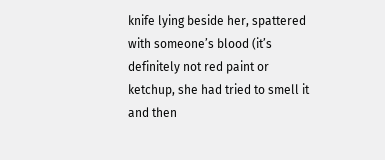knife lying beside her, spattered with someone’s blood (it’s definitely not red paint or ketchup, she had tried to smell it and then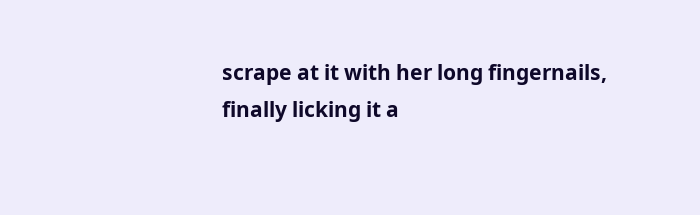scrape at it with her long fingernails, finally licking it a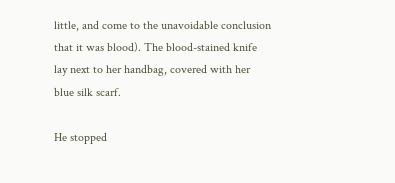little, and come to the unavoidable conclusion that it was blood). The blood-stained knife lay next to her handbag, covered with her blue silk scarf.

He stopped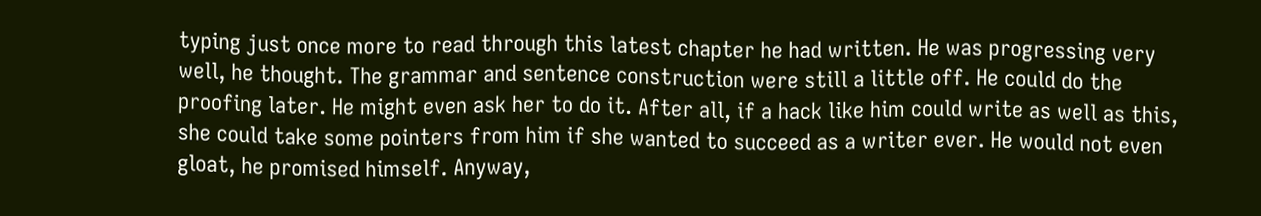typing just once more to read through this latest chapter he had written. He was progressing very well, he thought. The grammar and sentence construction were still a little off. He could do the proofing later. He might even ask her to do it. After all, if a hack like him could write as well as this, she could take some pointers from him if she wanted to succeed as a writer ever. He would not even gloat, he promised himself. Anyway,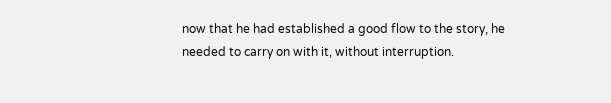now that he had established a good flow to the story, he needed to carry on with it, without interruption.